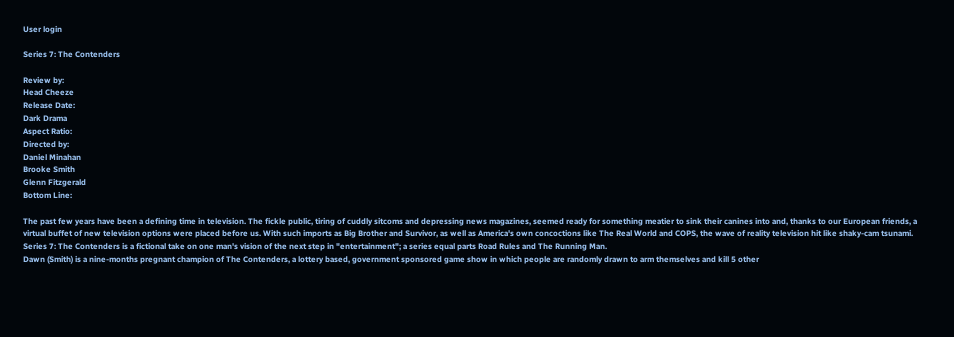User login

Series 7: The Contenders

Review by:
Head Cheeze
Release Date:
Dark Drama
Aspect Ratio:
Directed by:
Daniel Minahan
Brooke Smith
Glenn Fitzgerald
Bottom Line:

The past few years have been a defining time in television. The fickle public, tiring of cuddly sitcoms and depressing news magazines, seemed ready for something meatier to sink their canines into and, thanks to our European friends, a virtual buffet of new television options were placed before us. With such imports as Big Brother and Survivor, as well as America's own concoctions like The Real World and COPS, the wave of reality television hit like shaky-cam tsunami. Series 7: The Contenders is a fictional take on one man's vision of the next step in "entertainment"; a series equal parts Road Rules and The Running Man.
Dawn (Smith) is a nine-months pregnant champion of The Contenders, a lottery based, government sponsored game show in which people are randomly drawn to arm themselves and kill 5 other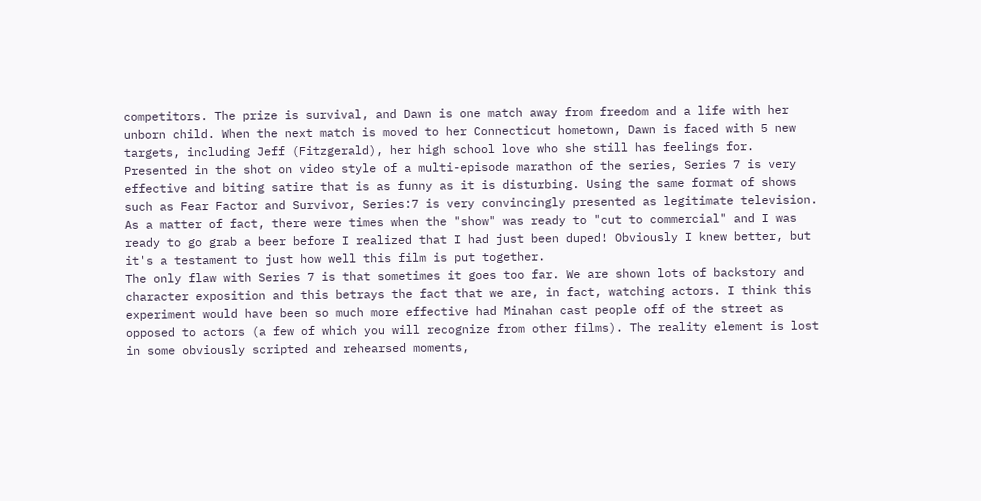competitors. The prize is survival, and Dawn is one match away from freedom and a life with her unborn child. When the next match is moved to her Connecticut hometown, Dawn is faced with 5 new targets, including Jeff (Fitzgerald), her high school love who she still has feelings for.
Presented in the shot on video style of a multi-episode marathon of the series, Series 7 is very effective and biting satire that is as funny as it is disturbing. Using the same format of shows such as Fear Factor and Survivor, Series:7 is very convincingly presented as legitimate television. As a matter of fact, there were times when the "show" was ready to "cut to commercial" and I was ready to go grab a beer before I realized that I had just been duped! Obviously I knew better, but it's a testament to just how well this film is put together.
The only flaw with Series 7 is that sometimes it goes too far. We are shown lots of backstory and character exposition and this betrays the fact that we are, in fact, watching actors. I think this experiment would have been so much more effective had Minahan cast people off of the street as opposed to actors (a few of which you will recognize from other films). The reality element is lost in some obviously scripted and rehearsed moments,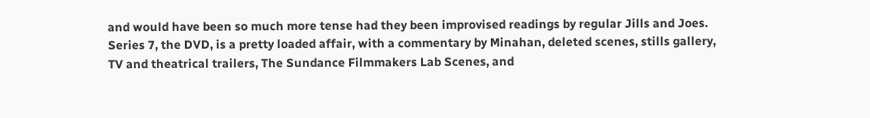and would have been so much more tense had they been improvised readings by regular Jills and Joes.
Series 7, the DVD, is a pretty loaded affair, with a commentary by Minahan, deleted scenes, stills gallery, TV and theatrical trailers, The Sundance Filmmakers Lab Scenes, and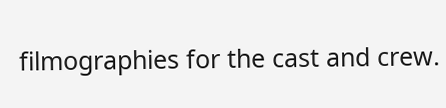filmographies for the cast and crew.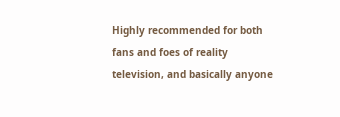Highly recommended for both fans and foes of reality television, and basically anyone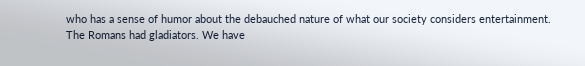who has a sense of humor about the debauched nature of what our society considers entertainment.
The Romans had gladiators. We have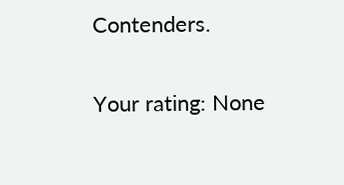Contenders.

Your rating: None